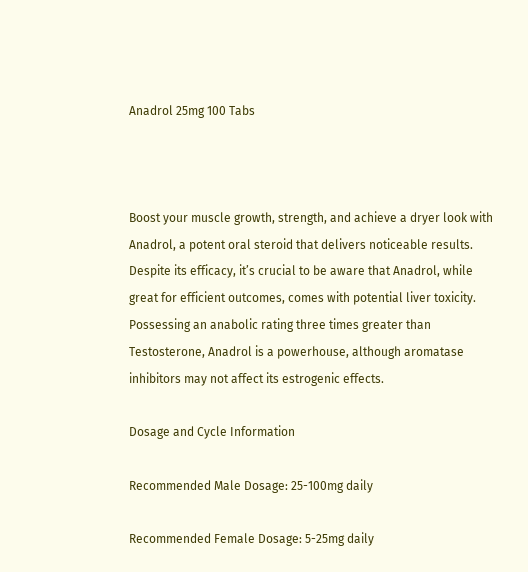Anadrol 25mg 100 Tabs



Boost your muscle growth, strength, and achieve a dryer look with Anadrol, a potent oral steroid that delivers noticeable results. Despite its efficacy, it’s crucial to be aware that Anadrol, while great for efficient outcomes, comes with potential liver toxicity. Possessing an anabolic rating three times greater than Testosterone, Anadrol is a powerhouse, although aromatase inhibitors may not affect its estrogenic effects.

Dosage and Cycle Information

Recommended Male Dosage: 25-100mg daily

Recommended Female Dosage: 5-25mg daily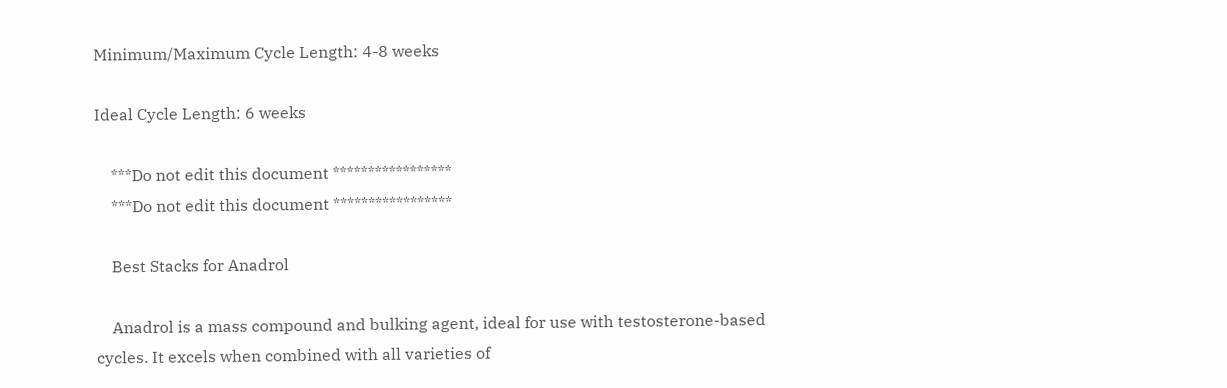Minimum/Maximum Cycle Length: 4-8 weeks

Ideal Cycle Length: 6 weeks

    ***Do not edit this document *****************
    ***Do not edit this document *****************

    Best Stacks for Anadrol

    Anadrol is a mass compound and bulking agent, ideal for use with testosterone-based cycles. It excels when combined with all varieties of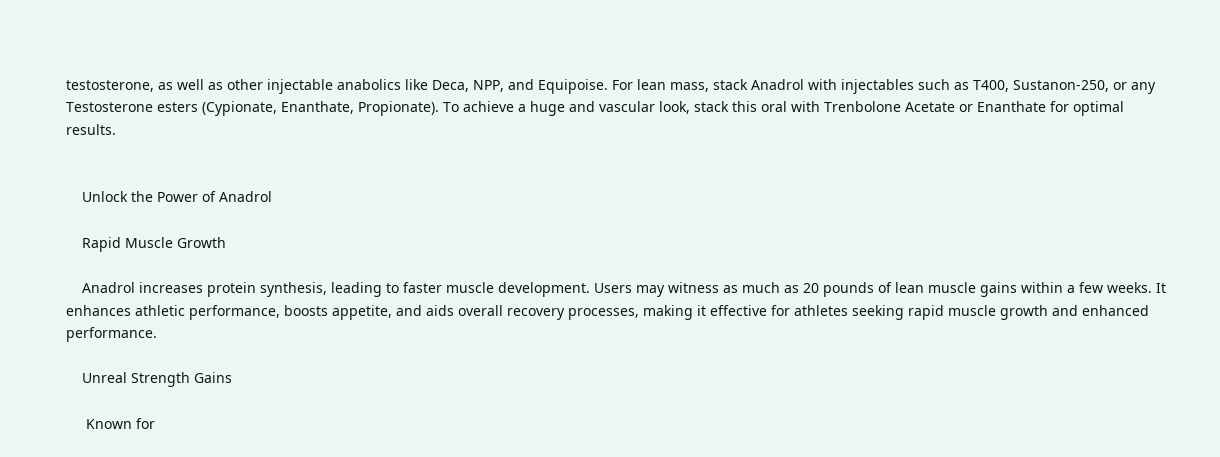testosterone, as well as other injectable anabolics like Deca, NPP, and Equipoise. For lean mass, stack Anadrol with injectables such as T400, Sustanon-250, or any Testosterone esters (Cypionate, Enanthate, Propionate). To achieve a huge and vascular look, stack this oral with Trenbolone Acetate or Enanthate for optimal results.


    Unlock the Power of Anadrol

    Rapid Muscle Growth

    Anadrol increases protein synthesis, leading to faster muscle development. Users may witness as much as 20 pounds of lean muscle gains within a few weeks. It enhances athletic performance, boosts appetite, and aids overall recovery processes, making it effective for athletes seeking rapid muscle growth and enhanced performance.

    Unreal Strength Gains

     Known for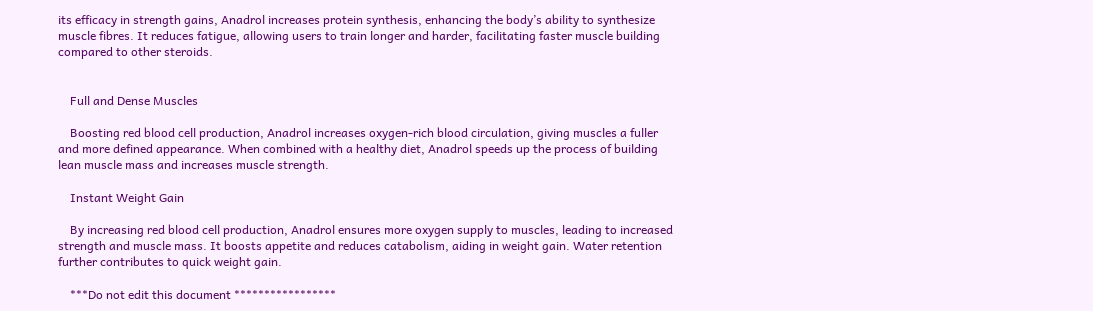its efficacy in strength gains, Anadrol increases protein synthesis, enhancing the body’s ability to synthesize muscle fibres. It reduces fatigue, allowing users to train longer and harder, facilitating faster muscle building compared to other steroids.


    Full and Dense Muscles

    Boosting red blood cell production, Anadrol increases oxygen-rich blood circulation, giving muscles a fuller and more defined appearance. When combined with a healthy diet, Anadrol speeds up the process of building lean muscle mass and increases muscle strength.

    Instant Weight Gain

    By increasing red blood cell production, Anadrol ensures more oxygen supply to muscles, leading to increased strength and muscle mass. It boosts appetite and reduces catabolism, aiding in weight gain. Water retention further contributes to quick weight gain.

    ***Do not edit this document *****************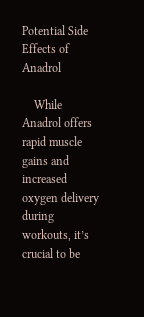Potential Side Effects of Anadrol

    While Anadrol offers rapid muscle gains and increased oxygen delivery during workouts, it’s crucial to be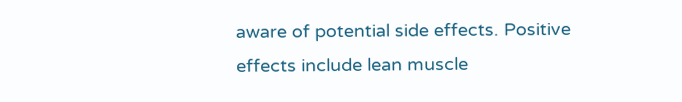aware of potential side effects. Positive effects include lean muscle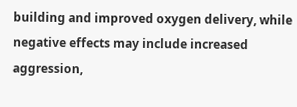building and improved oxygen delivery, while negative effects may include increased aggression,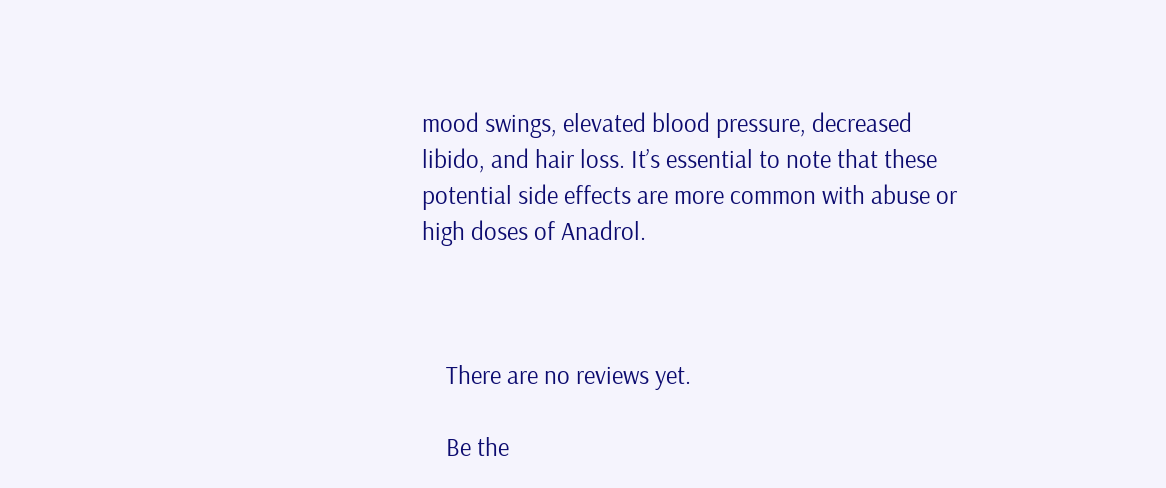mood swings, elevated blood pressure, decreased libido, and hair loss. It’s essential to note that these potential side effects are more common with abuse or high doses of Anadrol.



    There are no reviews yet.

    Be the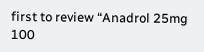first to review “Anadrol 25mg 100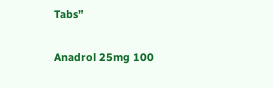Tabs”

Anadrol 25mg 100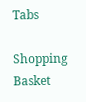Tabs

Shopping Basket